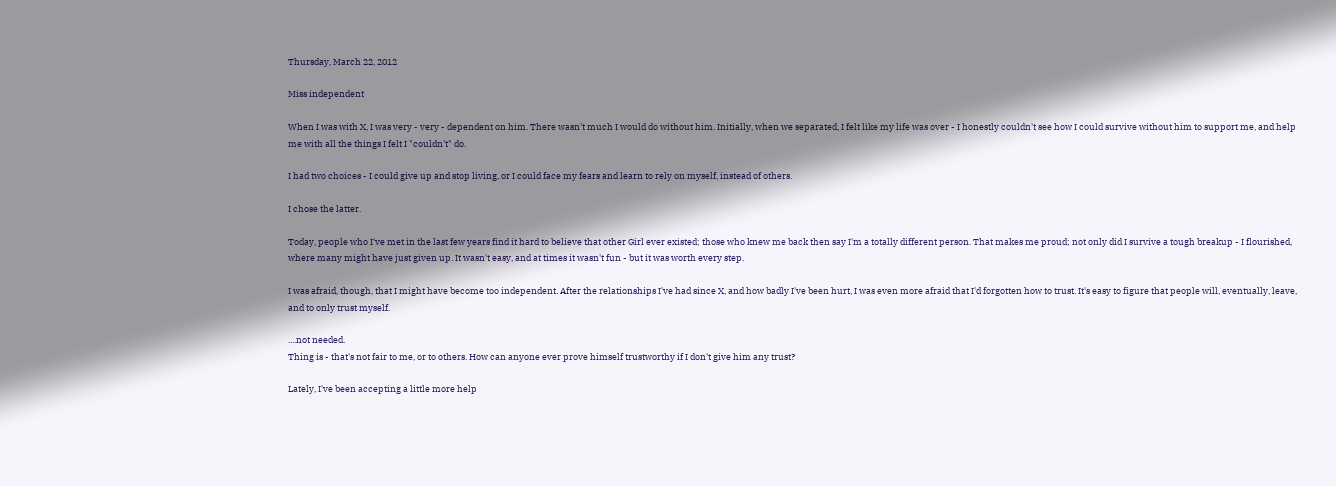Thursday, March 22, 2012

Miss independent

When I was with X, I was very - very - dependent on him. There wasn't much I would do without him. Initially, when we separated, I felt like my life was over - I honestly couldn't see how I could survive without him to support me, and help me with all the things I felt I "couldn't" do.

I had two choices - I could give up and stop living, or I could face my fears and learn to rely on myself, instead of others.

I chose the latter.

Today, people who I've met in the last few years find it hard to believe that other Girl ever existed; those who knew me back then say I'm a totally different person. That makes me proud; not only did I survive a tough breakup - I flourished, where many might have just given up. It wasn't easy, and at times it wasn't fun - but it was worth every step.

I was afraid, though, that I might have become too independent. After the relationships I've had since X, and how badly I've been hurt, I was even more afraid that I'd forgotten how to trust. It's easy to figure that people will, eventually, leave, and to only trust myself.

....not needed.
Thing is - that's not fair to me, or to others. How can anyone ever prove himself trustworthy if I don't give him any trust?

Lately, I've been accepting a little more help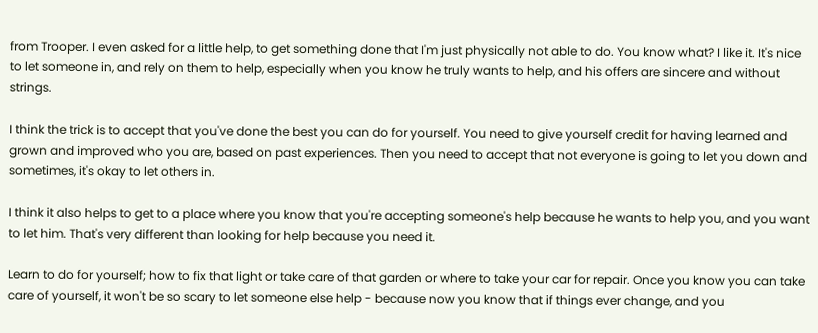from Trooper. I even asked for a little help, to get something done that I'm just physically not able to do. You know what? I like it. It's nice to let someone in, and rely on them to help, especially when you know he truly wants to help, and his offers are sincere and without strings.

I think the trick is to accept that you've done the best you can do for yourself. You need to give yourself credit for having learned and grown and improved who you are, based on past experiences. Then you need to accept that not everyone is going to let you down and sometimes, it's okay to let others in.

I think it also helps to get to a place where you know that you're accepting someone's help because he wants to help you, and you want to let him. That's very different than looking for help because you need it.

Learn to do for yourself; how to fix that light or take care of that garden or where to take your car for repair. Once you know you can take care of yourself, it won't be so scary to let someone else help - because now you know that if things ever change, and you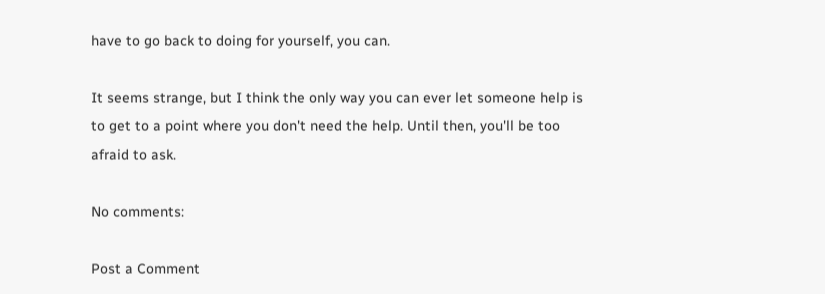have to go back to doing for yourself, you can.

It seems strange, but I think the only way you can ever let someone help is to get to a point where you don't need the help. Until then, you'll be too afraid to ask.

No comments:

Post a Comment